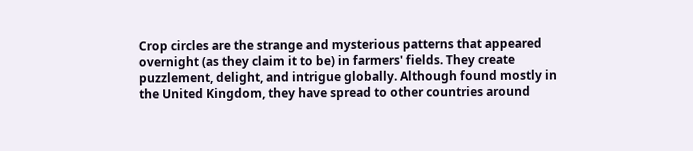Crop circles are the strange and mysterious patterns that appeared overnight (as they claim it to be) in farmers' fields. They create puzzlement, delight, and intrigue globally. Although found mostly in the United Kingdom, they have spread to other countries around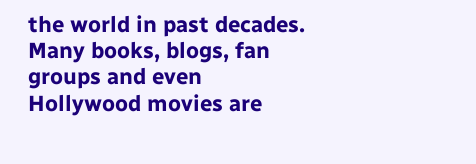the world in past decades. Many books, blogs, fan groups and even Hollywood movies are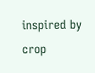inspired by crop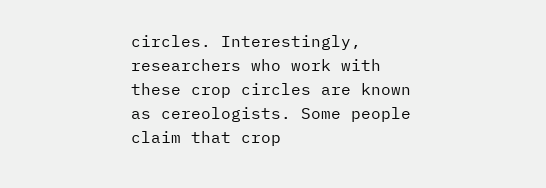circles. Interestingly, researchers who work with these crop circles are known as cereologists. Some people claim that crop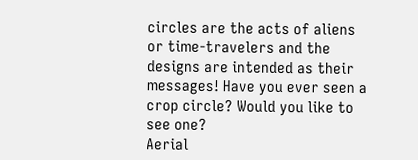circles are the acts of aliens or time-travelers and the designs are intended as their messages! Have you ever seen a crop circle? Would you like to see one?
Aerial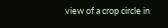view of a crop circle in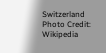Switzerland Photo Credit: Wikipedia